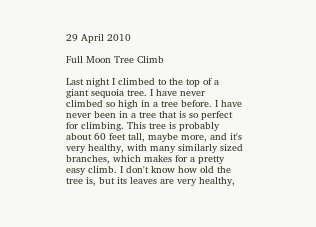29 April 2010

Full Moon Tree Climb

Last night I climbed to the top of a giant sequoia tree. I have never climbed so high in a tree before. I have never been in a tree that is so perfect for climbing. This tree is probably about 60 feet tall, maybe more, and it's very healthy, with many similarly sized branches, which makes for a pretty easy climb. I don't know how old the tree is, but its leaves are very healthy,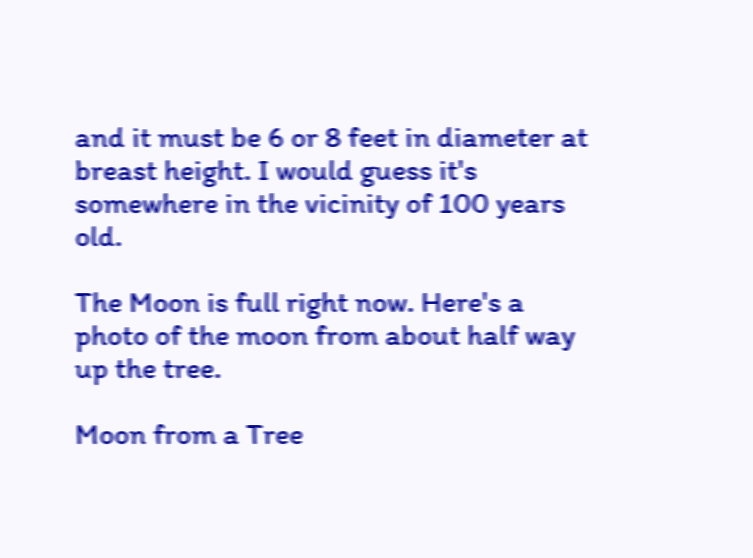and it must be 6 or 8 feet in diameter at breast height. I would guess it's somewhere in the vicinity of 100 years old.

The Moon is full right now. Here's a photo of the moon from about half way up the tree.

Moon from a Tree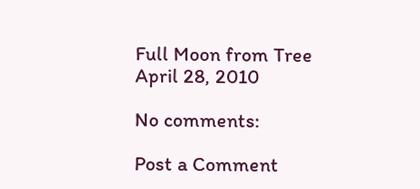Full Moon from Tree
April 28, 2010

No comments:

Post a Comment